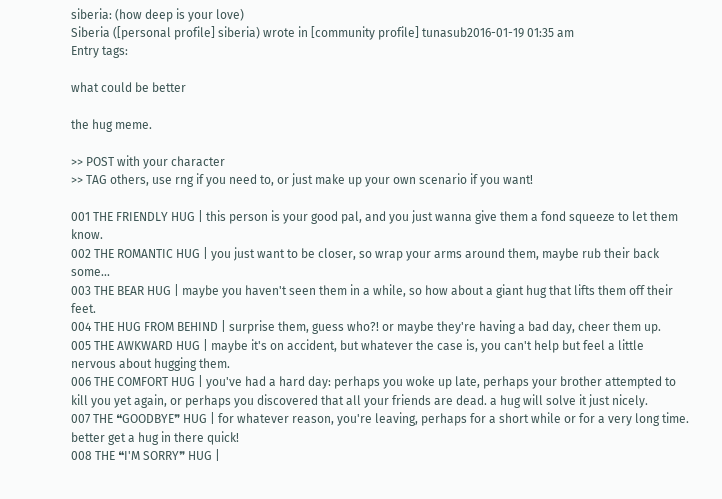siberia: (how deep is your love)
Siberia ([personal profile] siberia) wrote in [community profile] tunasub2016-01-19 01:35 am
Entry tags:

what could be better

the hug meme.

>> POST with your character
>> TAG others, use rng if you need to, or just make up your own scenario if you want!

001 THE FRIENDLY HUG | this person is your good pal, and you just wanna give them a fond squeeze to let them know.
002 THE ROMANTIC HUG | you just want to be closer, so wrap your arms around them, maybe rub their back some...
003 THE BEAR HUG | maybe you haven't seen them in a while, so how about a giant hug that lifts them off their feet.
004 THE HUG FROM BEHIND | surprise them, guess who?! or maybe they're having a bad day, cheer them up.
005 THE AWKWARD HUG | maybe it's on accident, but whatever the case is, you can't help but feel a little nervous about hugging them.
006 THE COMFORT HUG | you've had a hard day: perhaps you woke up late, perhaps your brother attempted to kill you yet again, or perhaps you discovered that all your friends are dead. a hug will solve it just nicely.
007 THE ❝GOODBYE❞ HUG | for whatever reason, you're leaving, perhaps for a short while or for a very long time. better get a hug in there quick!
008 THE ❝I'M SORRY❞ HUG |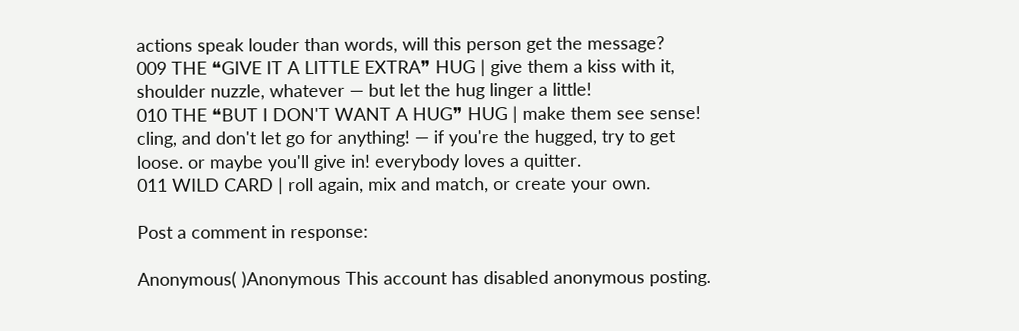actions speak louder than words, will this person get the message?
009 THE ❝GIVE IT A LITTLE EXTRA❞ HUG | give them a kiss with it, shoulder nuzzle, whatever — but let the hug linger a little!
010 THE ❝BUT I DON'T WANT A HUG❞ HUG | make them see sense! cling, and don't let go for anything! — if you're the hugged, try to get loose. or maybe you'll give in! everybody loves a quitter.
011 WILD CARD | roll again, mix and match, or create your own.

Post a comment in response:

Anonymous( )Anonymous This account has disabled anonymous posting.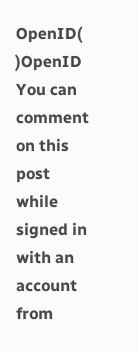OpenID( )OpenID You can comment on this post while signed in with an account from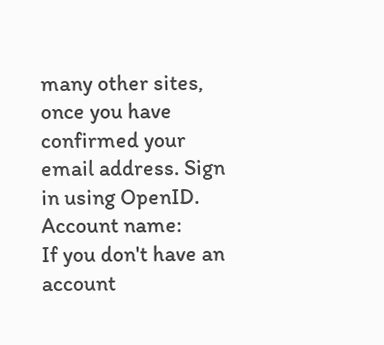many other sites, once you have confirmed your email address. Sign in using OpenID.
Account name:
If you don't have an account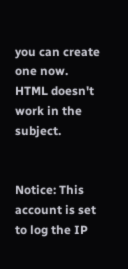you can create one now.
HTML doesn't work in the subject.


Notice: This account is set to log the IP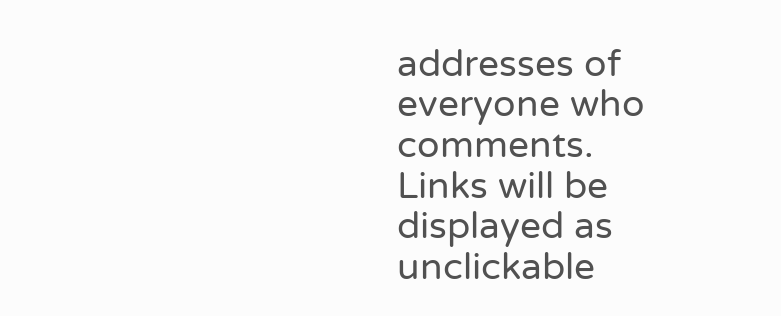addresses of everyone who comments.
Links will be displayed as unclickable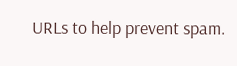URLs to help prevent spam.